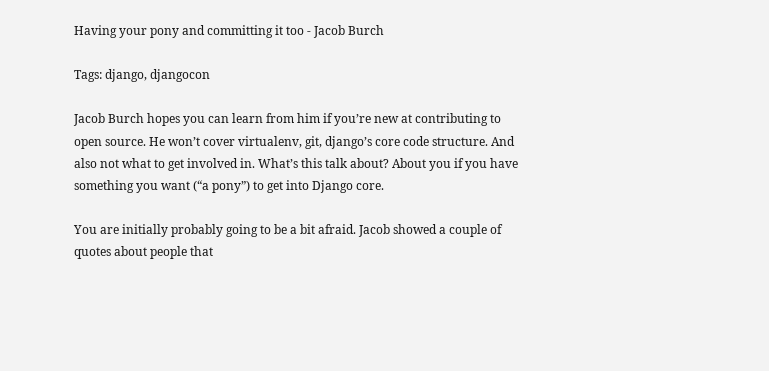Having your pony and committing it too - Jacob Burch

Tags: django, djangocon

Jacob Burch hopes you can learn from him if you’re new at contributing to open source. He won’t cover virtualenv, git, django’s core code structure. And also not what to get involved in. What’s this talk about? About you if you have something you want (“a pony”) to get into Django core.

You are initially probably going to be a bit afraid. Jacob showed a couple of quotes about people that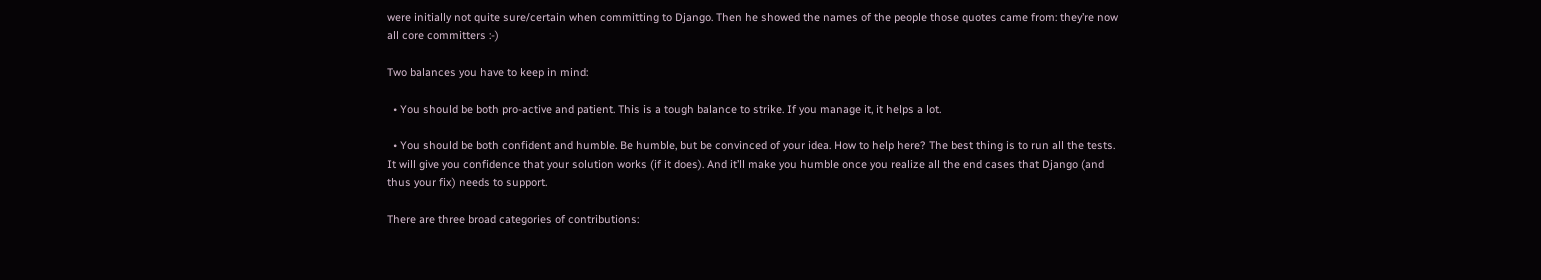were initially not quite sure/certain when committing to Django. Then he showed the names of the people those quotes came from: they’re now all core committers :-)

Two balances you have to keep in mind:

  • You should be both pro-active and patient. This is a tough balance to strike. If you manage it, it helps a lot.

  • You should be both confident and humble. Be humble, but be convinced of your idea. How to help here? The best thing is to run all the tests. It will give you confidence that your solution works (if it does). And it’ll make you humble once you realize all the end cases that Django (and thus your fix) needs to support.

There are three broad categories of contributions: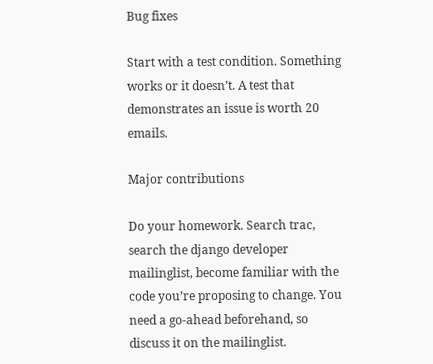Bug fixes

Start with a test condition. Something works or it doesn’t. A test that demonstrates an issue is worth 20 emails.

Major contributions

Do your homework. Search trac, search the django developer mailinglist, become familiar with the code you’re proposing to change. You need a go-ahead beforehand, so discuss it on the mailinglist.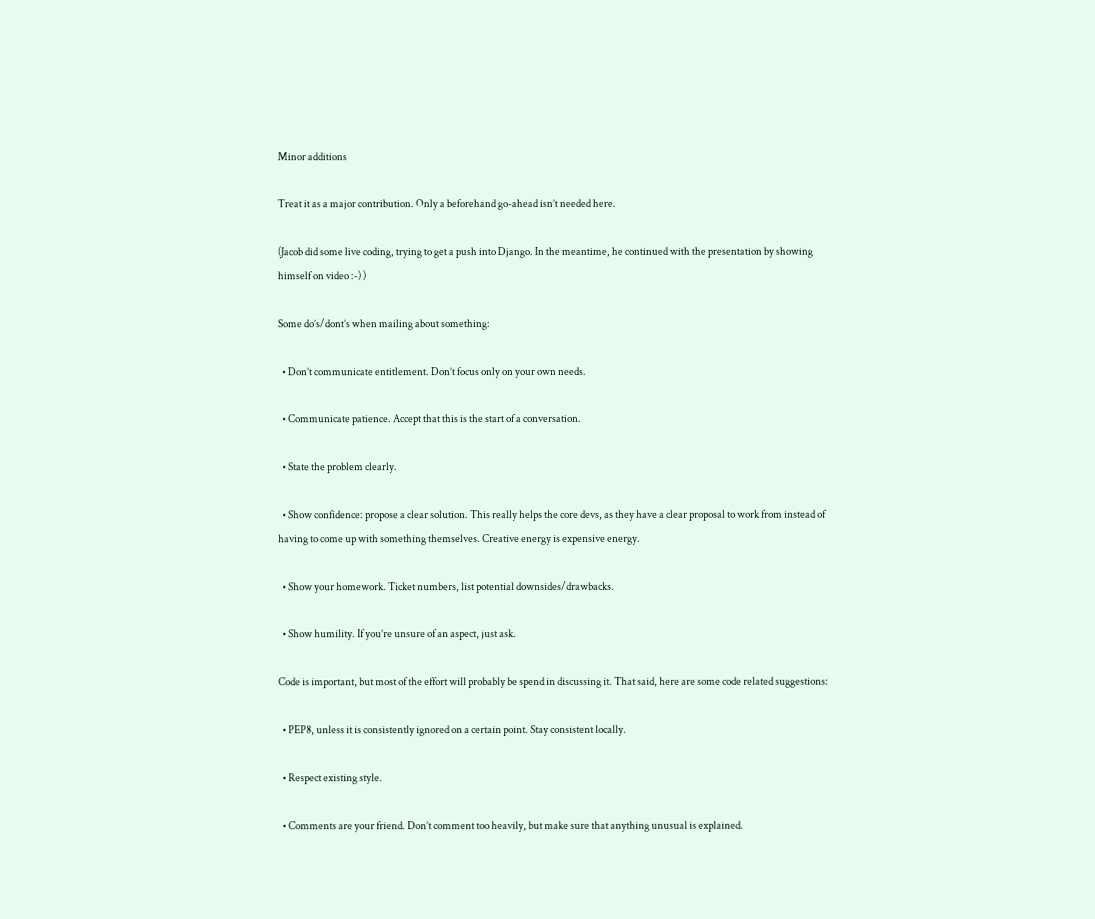Minor additions

Treat it as a major contribution. Only a beforehand go-ahead isn’t needed here.

(Jacob did some live coding, trying to get a push into Django. In the meantime, he continued with the presentation by showing himself on video :-) )

Some do’s/dont’s when mailing about something:

  • Don’t communicate entitlement. Don’t focus only on your own needs.

  • Communicate patience. Accept that this is the start of a conversation.

  • State the problem clearly.

  • Show confidence: propose a clear solution. This really helps the core devs, as they have a clear proposal to work from instead of having to come up with something themselves. Creative energy is expensive energy.

  • Show your homework. Ticket numbers, list potential downsides/drawbacks.

  • Show humility. If you’re unsure of an aspect, just ask.

Code is important, but most of the effort will probably be spend in discussing it. That said, here are some code related suggestions:

  • PEP8, unless it is consistently ignored on a certain point. Stay consistent locally.

  • Respect existing style.

  • Comments are your friend. Don’t comment too heavily, but make sure that anything unusual is explained.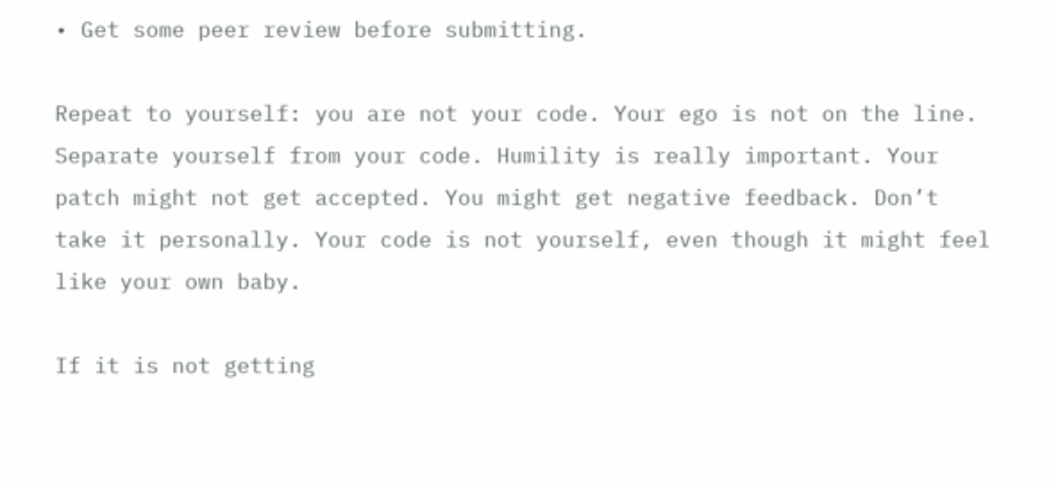• Get some peer review before submitting.

Repeat to yourself: you are not your code. Your ego is not on the line. Separate yourself from your code. Humility is really important. Your patch might not get accepted. You might get negative feedback. Don’t take it personally. Your code is not yourself, even though it might feel like your own baby.

If it is not getting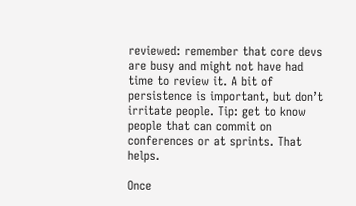reviewed: remember that core devs are busy and might not have had time to review it. A bit of persistence is important, but don’t irritate people. Tip: get to know people that can commit on conferences or at sprints. That helps.

Once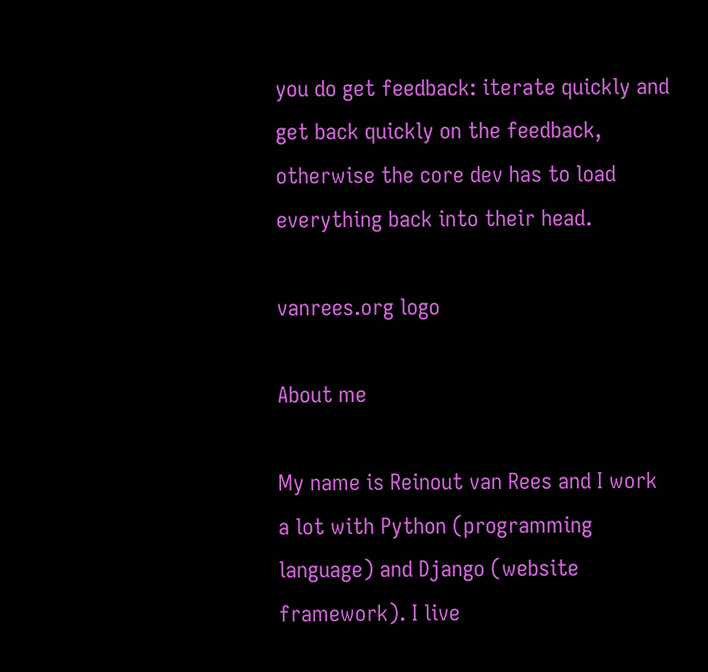you do get feedback: iterate quickly and get back quickly on the feedback, otherwise the core dev has to load everything back into their head.

vanrees.org logo

About me

My name is Reinout van Rees and I work a lot with Python (programming language) and Django (website framework). I live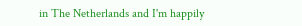in The Netherlands and I'm happily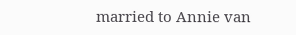married to Annie van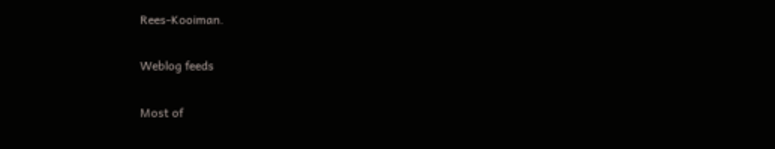Rees-Kooiman.

Weblog feeds

Most of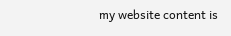my website content is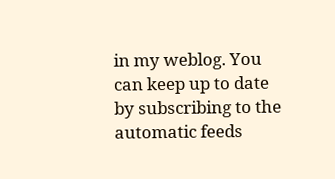in my weblog. You can keep up to date by subscribing to the automatic feeds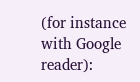(for instance with Google reader):